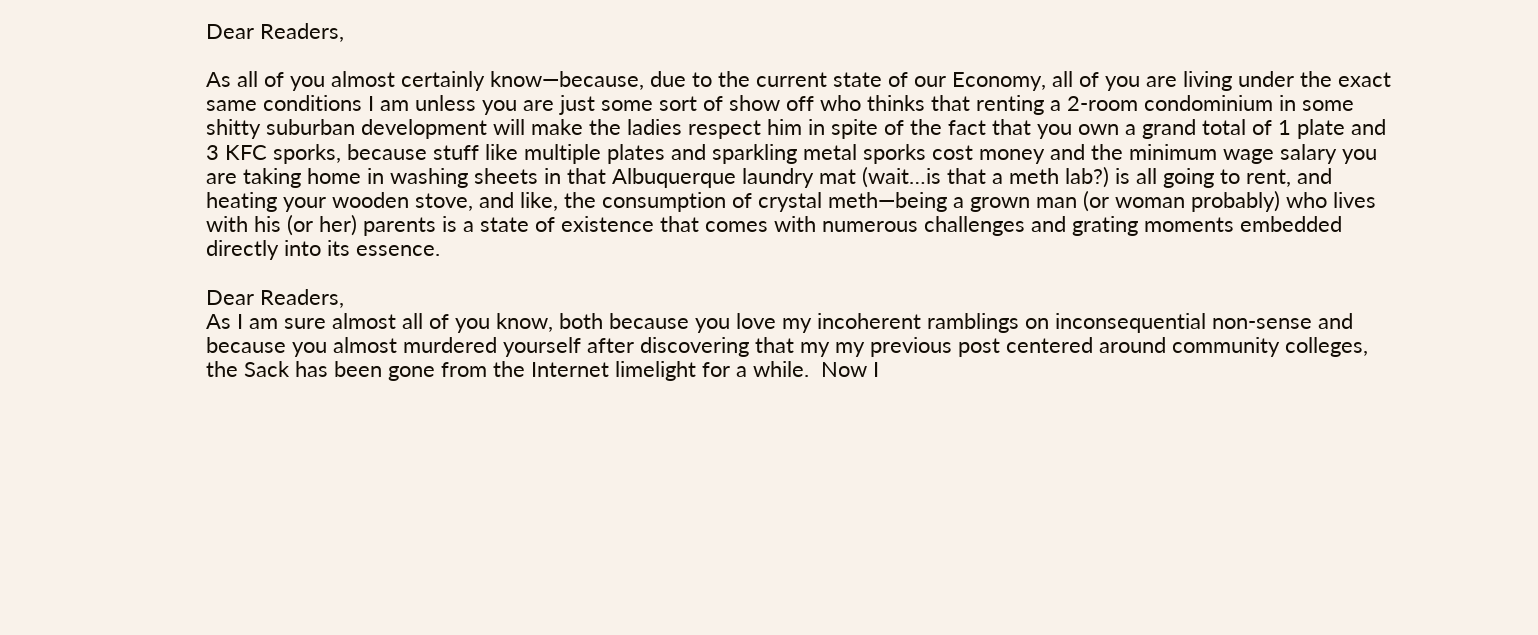Dear Readers,

As all of you almost certainly know—because, due to the current state of our Economy, all of you are living under the exact same conditions I am unless you are just some sort of show off who thinks that renting a 2-room condominium in some shitty suburban development will make the ladies respect him in spite of the fact that you own a grand total of 1 plate and 3 KFC sporks, because stuff like multiple plates and sparkling metal sporks cost money and the minimum wage salary you are taking home in washing sheets in that Albuquerque laundry mat (wait…is that a meth lab?) is all going to rent, and heating your wooden stove, and like, the consumption of crystal meth—being a grown man (or woman probably) who lives with his (or her) parents is a state of existence that comes with numerous challenges and grating moments embedded directly into its essence.

Dear Readers,
As I am sure almost all of you know, both because you love my incoherent ramblings on inconsequential non-sense and because you almost murdered yourself after discovering that my my previous post centered around community colleges, the Sack has been gone from the Internet limelight for a while.  Now I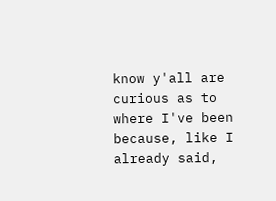know y'all are curious as to where I've been because, like I already said,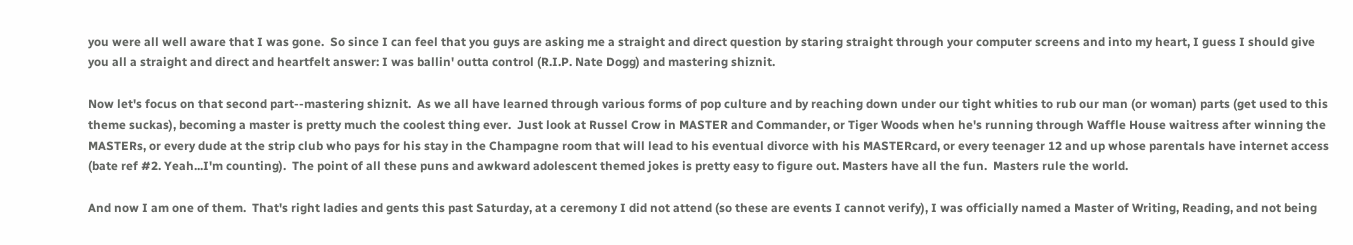you were all well aware that I was gone.  So since I can feel that you guys are asking me a straight and direct question by staring straight through your computer screens and into my heart, I guess I should give you all a straight and direct and heartfelt answer: I was ballin' outta control (R.I.P. Nate Dogg) and mastering shiznit.

Now let's focus on that second part--mastering shiznit.  As we all have learned through various forms of pop culture and by reaching down under our tight whities to rub our man (or woman) parts (get used to this theme suckas), becoming a master is pretty much the coolest thing ever.  Just look at Russel Crow in MASTER and Commander, or Tiger Woods when he's running through Waffle House waitress after winning the MASTERs, or every dude at the strip club who pays for his stay in the Champagne room that will lead to his eventual divorce with his MASTERcard, or every teenager 12 and up whose parentals have internet access (bate ref #2. Yeah...I'm counting).  The point of all these puns and awkward adolescent themed jokes is pretty easy to figure out. Masters have all the fun.  Masters rule the world.

And now I am one of them.  That's right ladies and gents this past Saturday, at a ceremony I did not attend (so these are events I cannot verify), I was officially named a Master of Writing, Reading, and not being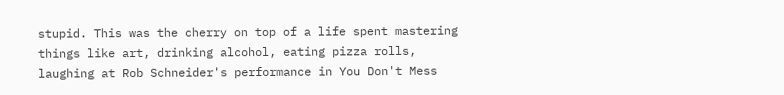stupid. This was the cherry on top of a life spent mastering things like art, drinking alcohol, eating pizza rolls, laughing at Rob Schneider's performance in You Don't Mess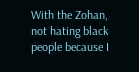With the Zohan, not hating black people because I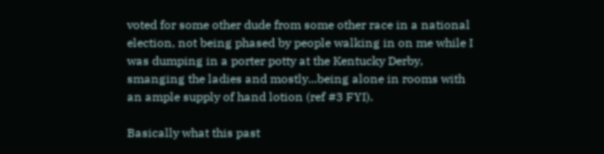voted for some other dude from some other race in a national election, not being phased by people walking in on me while I was dumping in a porter potty at the Kentucky Derby, smanging the ladies and mostly...being alone in rooms with an ample supply of hand lotion (ref #3 FYI).

Basically what this past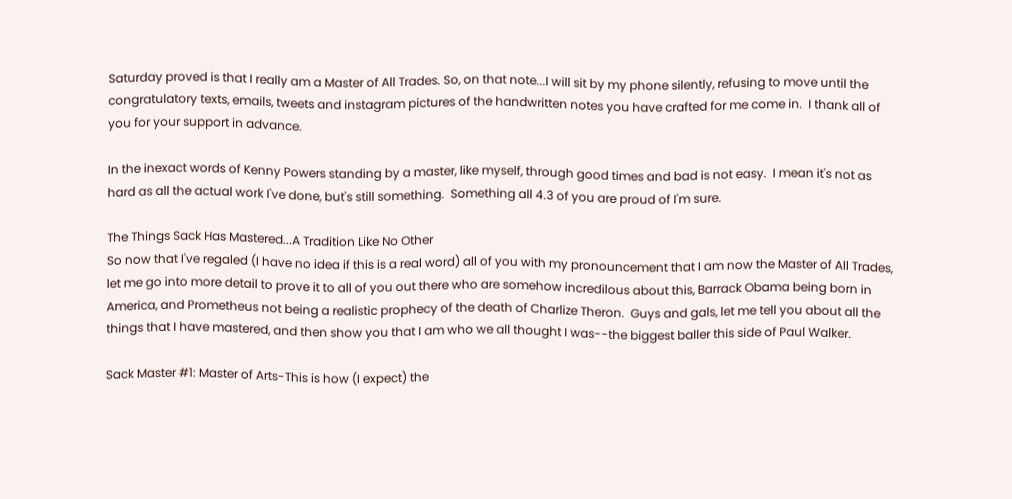Saturday proved is that I really am a Master of All Trades. So, on that note...I will sit by my phone silently, refusing to move until the congratulatory texts, emails, tweets and instagram pictures of the handwritten notes you have crafted for me come in.  I thank all of you for your support in advance.

In the inexact words of Kenny Powers standing by a master, like myself, through good times and bad is not easy.  I mean it's not as hard as all the actual work I've done, but's still something.  Something all 4.3 of you are proud of I'm sure.

The Things Sack Has Mastered...A Tradition Like No Other
So now that I've regaled (I have no idea if this is a real word) all of you with my pronouncement that I am now the Master of All Trades, let me go into more detail to prove it to all of you out there who are somehow incredilous about this, Barrack Obama being born in America, and Prometheus not being a realistic prophecy of the death of Charlize Theron.  Guys and gals, let me tell you about all the things that I have mastered, and then show you that I am who we all thought I was--the biggest baller this side of Paul Walker.

Sack Master #1: Master of Arts-This is how (I expect) the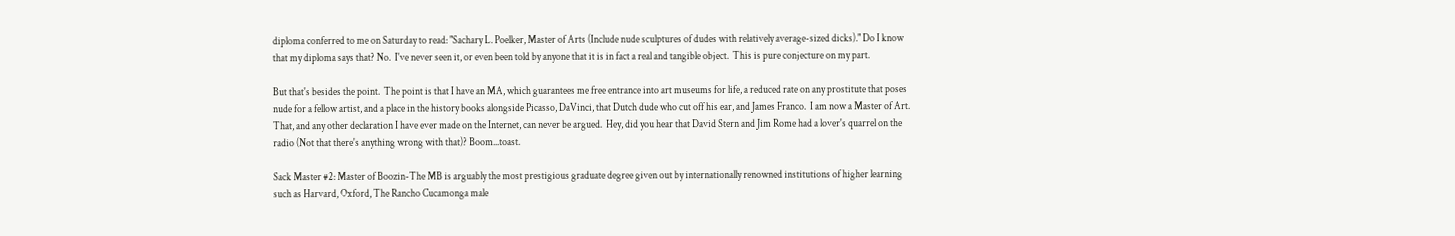diploma conferred to me on Saturday to read: "Sachary L. Poelker, Master of Arts (Include nude sculptures of dudes with relatively average-sized dicks)." Do I know that my diploma says that? No.  I've never seen it, or even been told by anyone that it is in fact a real and tangible object.  This is pure conjecture on my part.

But that's besides the point.  The point is that I have an MA, which guarantees me free entrance into art museums for life, a reduced rate on any prostitute that poses nude for a fellow artist, and a place in the history books alongside Picasso, DaVinci, that Dutch dude who cut off his ear, and James Franco.  I am now a Master of Art.  That, and any other declaration I have ever made on the Internet, can never be argued.  Hey, did you hear that David Stern and Jim Rome had a lover's quarrel on the radio (Not that there's anything wrong with that)? Boom...toast.

Sack Master #2: Master of Boozin-The MB is arguably the most prestigious graduate degree given out by internationally renowned institutions of higher learning such as Harvard, Oxford, The Rancho Cucamonga male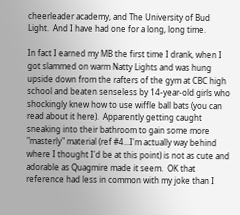cheerleader academy, and The University of Bud Light.  And I have had one for a long, long time.

In fact I earned my MB the first time I drank, when I got slammed on warm Natty Lights and was hung upside down from the rafters of the gym at CBC high school and beaten senseless by 14-year-old girls who shockingly knew how to use wiffle ball bats (you can read about it here).  Apparently getting caught sneaking into their bathroom to gain some more "masterly" material (ref #4...I'm actually way behind where I thought I'd be at this point) is not as cute and adorable as Quagmire made it seem.  OK that reference had less in common with my joke than I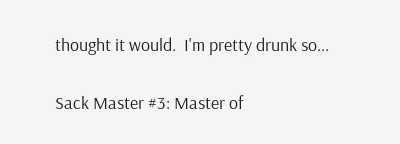thought it would.  I'm pretty drunk so...

Sack Master #3: Master of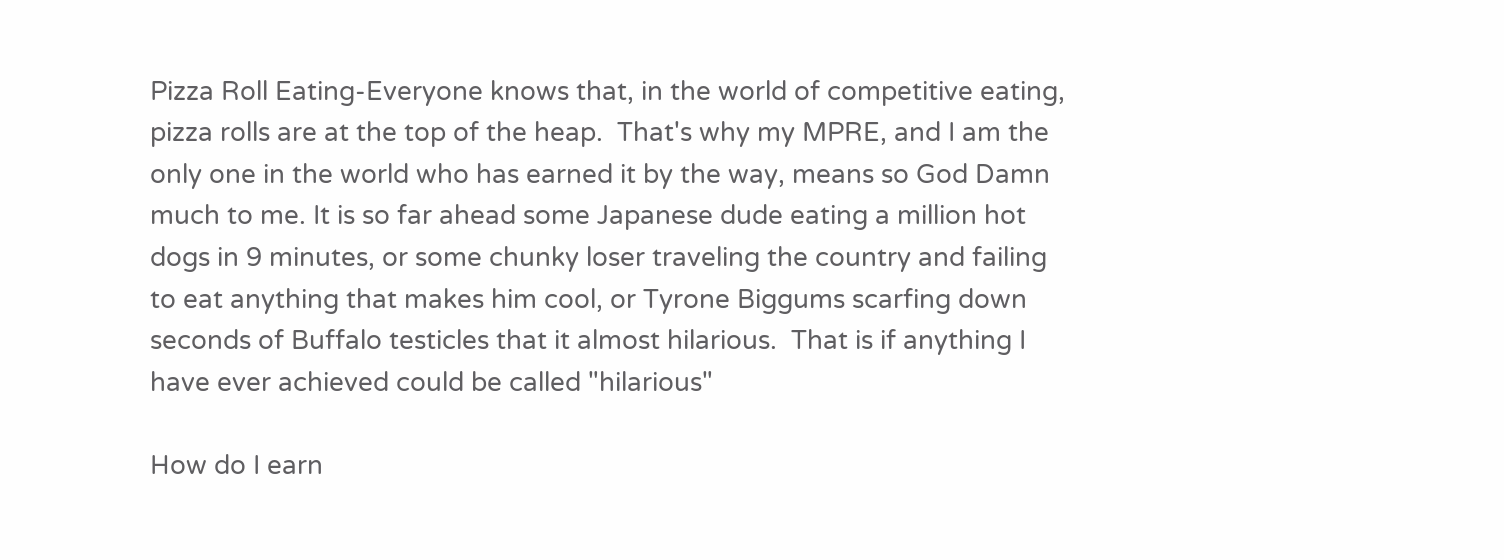Pizza Roll Eating-Everyone knows that, in the world of competitive eating, pizza rolls are at the top of the heap.  That's why my MPRE, and I am the only one in the world who has earned it by the way, means so God Damn much to me. It is so far ahead some Japanese dude eating a million hot dogs in 9 minutes, or some chunky loser traveling the country and failing to eat anything that makes him cool, or Tyrone Biggums scarfing down seconds of Buffalo testicles that it almost hilarious.  That is if anything I have ever achieved could be called "hilarious"

How do I earn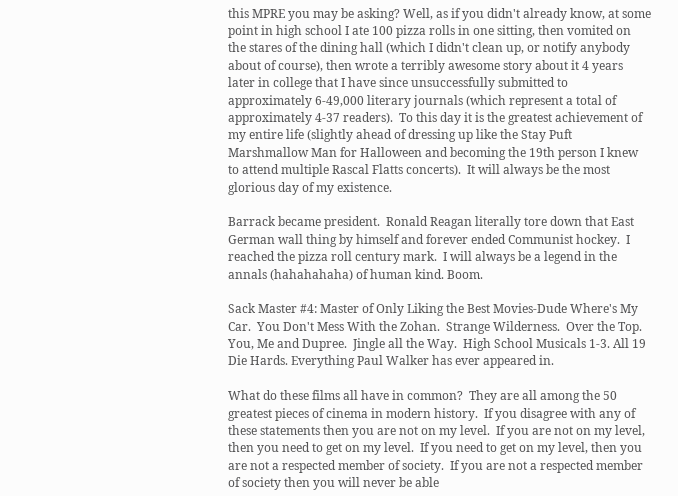this MPRE you may be asking? Well, as if you didn't already know, at some point in high school I ate 100 pizza rolls in one sitting, then vomited on the stares of the dining hall (which I didn't clean up, or notify anybody about of course), then wrote a terribly awesome story about it 4 years later in college that I have since unsuccessfully submitted to approximately 6-49,000 literary journals (which represent a total of approximately 4-37 readers).  To this day it is the greatest achievement of my entire life (slightly ahead of dressing up like the Stay Puft Marshmallow Man for Halloween and becoming the 19th person I knew to attend multiple Rascal Flatts concerts).  It will always be the most glorious day of my existence.

Barrack became president.  Ronald Reagan literally tore down that East German wall thing by himself and forever ended Communist hockey.  I reached the pizza roll century mark.  I will always be a legend in the annals (hahahahaha) of human kind. Boom.

Sack Master #4: Master of Only Liking the Best Movies-Dude Where's My Car.  You Don't Mess With the Zohan.  Strange Wilderness.  Over the Top.  You, Me and Dupree.  Jingle all the Way.  High School Musicals 1-3. All 19 Die Hards. Everything Paul Walker has ever appeared in.

What do these films all have in common?  They are all among the 50 greatest pieces of cinema in modern history.  If you disagree with any of these statements then you are not on my level.  If you are not on my level, then you need to get on my level.  If you need to get on my level, then you are not a respected member of society.  If you are not a respected member of society then you will never be able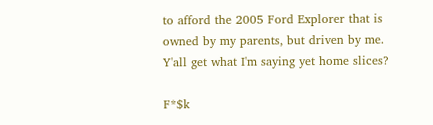to afford the 2005 Ford Explorer that is owned by my parents, but driven by me.  Y'all get what I'm saying yet home slices?

F*$k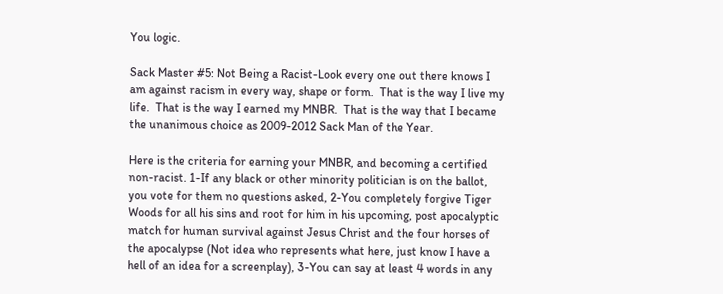You logic.

Sack Master #5: Not Being a Racist-Look every one out there knows I am against racism in every way, shape or form.  That is the way I live my life.  That is the way I earned my MNBR.  That is the way that I became the unanimous choice as 2009-2012 Sack Man of the Year.

Here is the criteria for earning your MNBR, and becoming a certified non-racist. 1-If any black or other minority politician is on the ballot, you vote for them no questions asked, 2-You completely forgive Tiger Woods for all his sins and root for him in his upcoming, post apocalyptic match for human survival against Jesus Christ and the four horses of the apocalypse (Not idea who represents what here, just know I have a hell of an idea for a screenplay), 3-You can say at least 4 words in any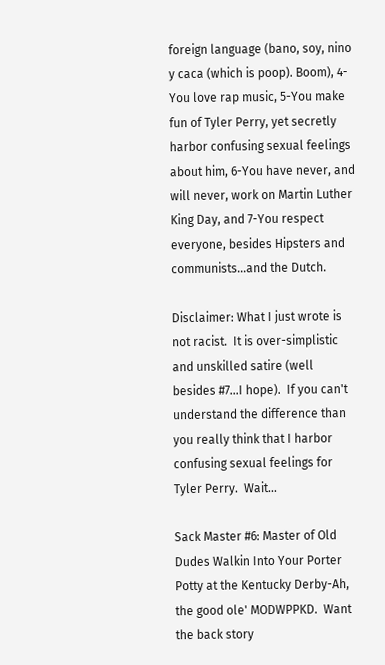foreign language (bano, soy, nino y caca (which is poop). Boom), 4-You love rap music, 5-You make fun of Tyler Perry, yet secretly harbor confusing sexual feelings about him, 6-You have never, and will never, work on Martin Luther King Day, and 7-You respect everyone, besides Hipsters and communists...and the Dutch.

Disclaimer: What I just wrote is not racist.  It is over-simplistic and unskilled satire (well besides #7...I hope).  If you can't understand the difference than you really think that I harbor confusing sexual feelings for Tyler Perry.  Wait...

Sack Master #6: Master of Old Dudes Walkin Into Your Porter Potty at the Kentucky Derby-Ah, the good ole' MODWPPKD.  Want the back story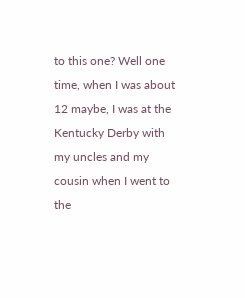to this one? Well one time, when I was about 12 maybe, I was at the Kentucky Derby with my uncles and my cousin when I went to the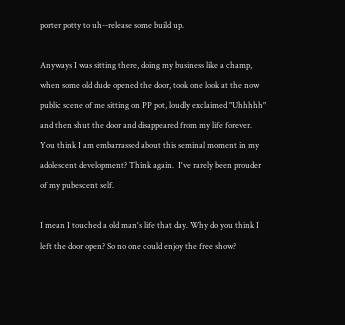porter potty to uh--release some build up.

Anyways I was sitting there, doing my business like a champ, when some old dude opened the door, took one look at the now public scene of me sitting on PP pot, loudly exclaimed "Uhhhhh" and then shut the door and disappeared from my life forever.  You think I am embarrassed about this seminal moment in my adolescent development? Think again.  I've rarely been prouder of my pubescent self.

I mean I touched a old man's life that day. Why do you think I left the door open? So no one could enjoy the free show?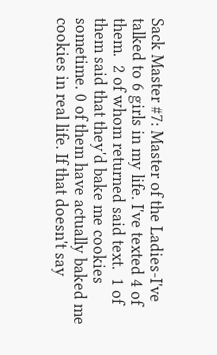Sack Master #7: Master of the Ladies-I've talked to 6 girls in my life. I've texted 4 of them.  2 of whom returned said text.  1 of them said that they'd bake me cookies sometime. 0 of them have actually baked me cookies in real life. If that doesn't say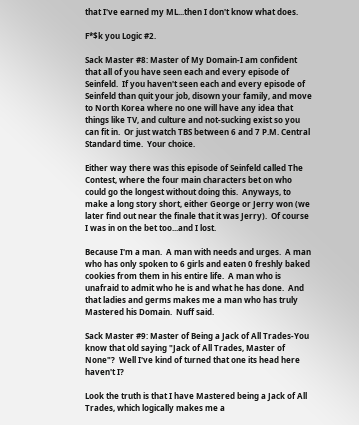that I've earned my ML...then I don't know what does.

F*$k you Logic #2.

Sack Master #8: Master of My Domain-I am confident that all of you have seen each and every episode of Seinfeld.  If you haven't seen each and every episode of Seinfeld than quit your job, disown your family, and move to North Korea where no one will have any idea that things like TV, and culture and not-sucking exist so you can fit in.  Or just watch TBS between 6 and 7 P.M. Central Standard time.  Your choice.

Either way there was this episode of Seinfeld called The Contest, where the four main characters bet on who could go the longest without doing this.  Anyways, to make a long story short, either George or Jerry won (we later find out near the finale that it was Jerry).  Of course I was in on the bet too...and I lost.

Because I'm a man.  A man with needs and urges.  A man who has only spoken to 6 girls and eaten 0 freshly baked cookies from them in his entire life.  A man who is unafraid to admit who he is and what he has done.  And that ladies and germs makes me a man who has truly Mastered his Domain.  Nuff said.

Sack Master #9: Master of Being a Jack of All Trades-You know that old saying "Jack of All Trades, Master of None"?  Well I've kind of turned that one its head here haven't I?

Look the truth is that I have Mastered being a Jack of All Trades, which logically makes me a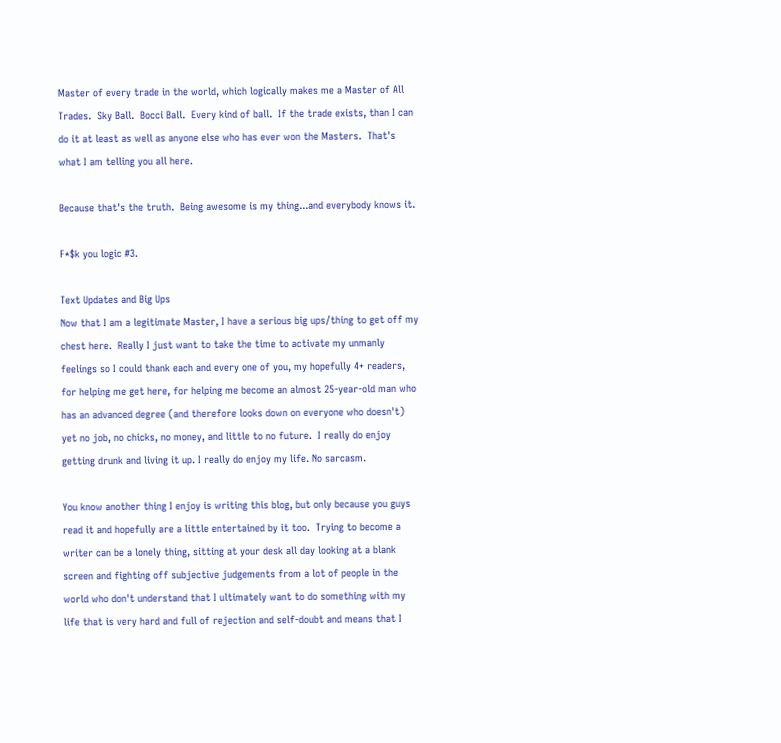Master of every trade in the world, which logically makes me a Master of All Trades.  Sky Ball.  Bocci Ball.  Every kind of ball.  If the trade exists, than I can do it at least as well as anyone else who has ever won the Masters.  That's what I am telling you all here.

Because that's the truth.  Being awesome is my thing...and everybody knows it.

F*$k you logic #3.

Text Updates and Big Ups
Now that I am a legitimate Master, I have a serious big ups/thing to get off my chest here.  Really I just want to take the time to activate my unmanly feelings so I could thank each and every one of you, my hopefully 4+ readers, for helping me get here, for helping me become an almost 25-year-old man who has an advanced degree (and therefore looks down on everyone who doesn't) yet no job, no chicks, no money, and little to no future.  I really do enjoy getting drunk and living it up. I really do enjoy my life. No sarcasm.

You know another thing I enjoy is writing this blog, but only because you guys read it and hopefully are a little entertained by it too.  Trying to become a writer can be a lonely thing, sitting at your desk all day looking at a blank screen and fighting off subjective judgements from a lot of people in the world who don't understand that I ultimately want to do something with my life that is very hard and full of rejection and self-doubt and means that I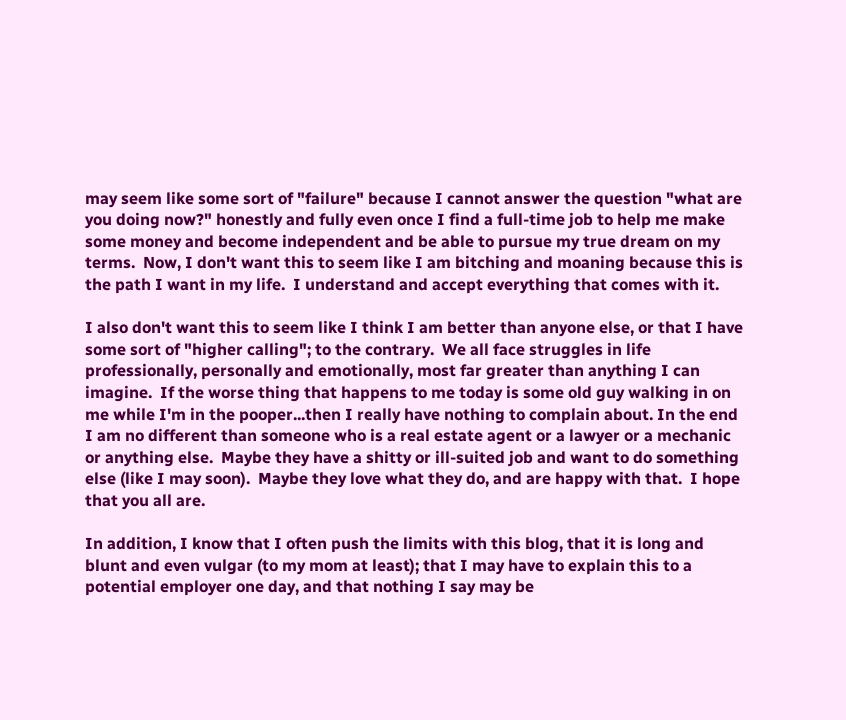may seem like some sort of "failure" because I cannot answer the question "what are you doing now?" honestly and fully even once I find a full-time job to help me make some money and become independent and be able to pursue my true dream on my terms.  Now, I don't want this to seem like I am bitching and moaning because this is the path I want in my life.  I understand and accept everything that comes with it.

I also don't want this to seem like I think I am better than anyone else, or that I have some sort of "higher calling"; to the contrary.  We all face struggles in life professionally, personally and emotionally, most far greater than anything I can imagine.  If the worse thing that happens to me today is some old guy walking in on me while I'm in the pooper...then I really have nothing to complain about. In the end I am no different than someone who is a real estate agent or a lawyer or a mechanic or anything else.  Maybe they have a shitty or ill-suited job and want to do something else (like I may soon).  Maybe they love what they do, and are happy with that.  I hope that you all are.

In addition, I know that I often push the limits with this blog, that it is long and blunt and even vulgar (to my mom at least); that I may have to explain this to a potential employer one day, and that nothing I say may be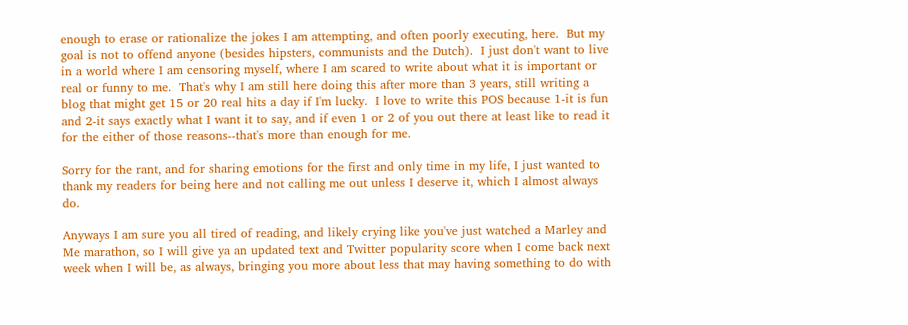enough to erase or rationalize the jokes I am attempting, and often poorly executing, here.  But my goal is not to offend anyone (besides hipsters, communists and the Dutch).  I just don't want to live in a world where I am censoring myself, where I am scared to write about what it is important or real or funny to me.  That's why I am still here doing this after more than 3 years, still writing a blog that might get 15 or 20 real hits a day if I'm lucky.  I love to write this POS because 1-it is fun and 2-it says exactly what I want it to say, and if even 1 or 2 of you out there at least like to read it for the either of those reasons--that's more than enough for me.

Sorry for the rant, and for sharing emotions for the first and only time in my life, I just wanted to thank my readers for being here and not calling me out unless I deserve it, which I almost always do.

Anyways I am sure you all tired of reading, and likely crying like you've just watched a Marley and Me marathon, so I will give ya an updated text and Twitter popularity score when I come back next week when I will be, as always, bringing you more about less that may having something to do with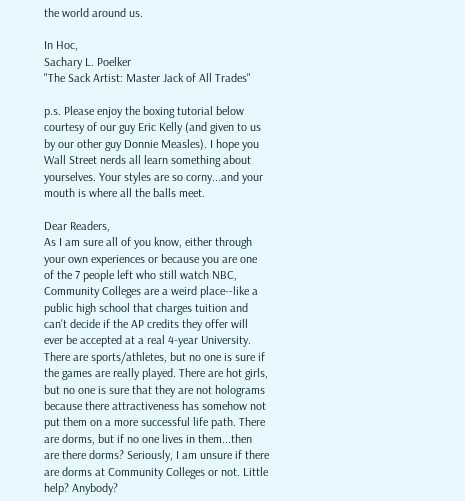the world around us.

In Hoc,
Sachary L. Poelker
"The Sack Artist: Master Jack of All Trades"

p.s. Please enjoy the boxing tutorial below courtesy of our guy Eric Kelly (and given to us by our other guy Donnie Measles). I hope you Wall Street nerds all learn something about yourselves. Your styles are so corny...and your mouth is where all the balls meet.

Dear Readers,
As I am sure all of you know, either through your own experiences or because you are one of the 7 people left who still watch NBC, Community Colleges are a weird place--like a public high school that charges tuition and can't decide if the AP credits they offer will ever be accepted at a real 4-year University. There are sports/athletes, but no one is sure if the games are really played. There are hot girls, but no one is sure that they are not holograms because there attractiveness has somehow not put them on a more successful life path. There are dorms, but if no one lives in them...then are there dorms? Seriously, I am unsure if there are dorms at Community Colleges or not. Little help? Anybody?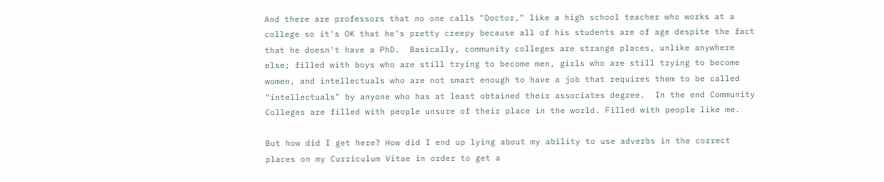And there are professors that no one calls "Doctor," like a high school teacher who works at a college so it's OK that he's pretty creepy because all of his students are of age despite the fact that he doesn't have a PhD.  Basically, community colleges are strange places, unlike anywhere else; filled with boys who are still trying to become men, girls who are still trying to become women, and intellectuals who are not smart enough to have a job that requires them to be called "intellectuals" by anyone who has at least obtained their associates degree.  In the end Community Colleges are filled with people unsure of their place in the world. Filled with people like me.

But how did I get here? How did I end up lying about my ability to use adverbs in the correct places on my Curriculum Vitae in order to get a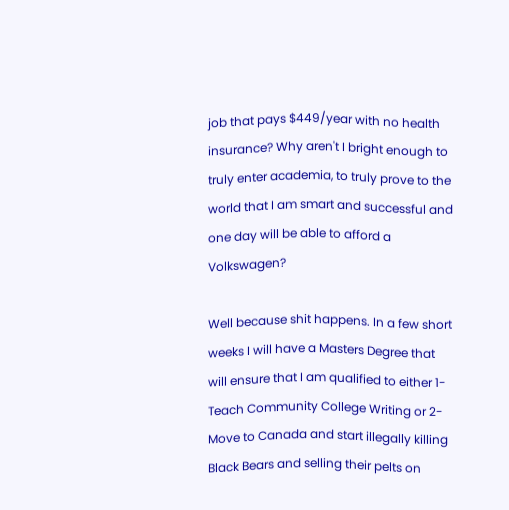job that pays $449/year with no health insurance? Why aren't I bright enough to truly enter academia, to truly prove to the world that I am smart and successful and one day will be able to afford a Volkswagen?

Well because shit happens. In a few short weeks I will have a Masters Degree that will ensure that I am qualified to either 1-Teach Community College Writing or 2-Move to Canada and start illegally killing Black Bears and selling their pelts on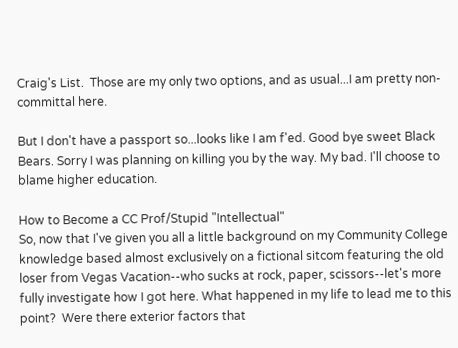Craig's List.  Those are my only two options, and as usual...I am pretty non-committal here.

But I don't have a passport so...looks like I am f'ed. Good bye sweet Black Bears. Sorry I was planning on killing you by the way. My bad. I'll choose to blame higher education.

How to Become a CC Prof/Stupid "Intellectual"
So, now that I've given you all a little background on my Community College knowledge based almost exclusively on a fictional sitcom featuring the old loser from Vegas Vacation--who sucks at rock, paper, scissors--let's more fully investigate how I got here. What happened in my life to lead me to this point?  Were there exterior factors that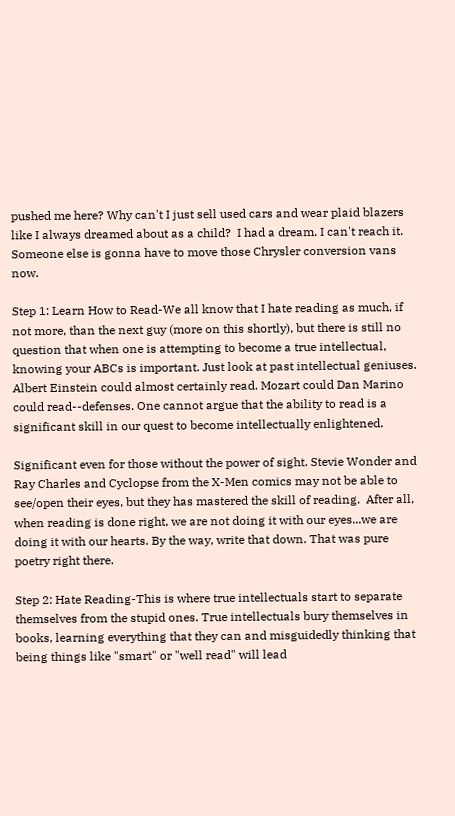pushed me here? Why can't I just sell used cars and wear plaid blazers like I always dreamed about as a child?  I had a dream. I can't reach it. Someone else is gonna have to move those Chrysler conversion vans now.

Step 1: Learn How to Read-We all know that I hate reading as much, if not more, than the next guy (more on this shortly), but there is still no question that when one is attempting to become a true intellectual, knowing your ABCs is important. Just look at past intellectual geniuses. Albert Einstein could almost certainly read. Mozart could Dan Marino could read--defenses. One cannot argue that the ability to read is a significant skill in our quest to become intellectually enlightened.

Significant even for those without the power of sight. Stevie Wonder and Ray Charles and Cyclopse from the X-Men comics may not be able to see/open their eyes, but they has mastered the skill of reading.  After all, when reading is done right, we are not doing it with our eyes...we are doing it with our hearts. By the way, write that down. That was pure poetry right there.

Step 2: Hate Reading-This is where true intellectuals start to separate themselves from the stupid ones. True intellectuals bury themselves in books, learning everything that they can and misguidedly thinking that being things like "smart" or "well read" will lead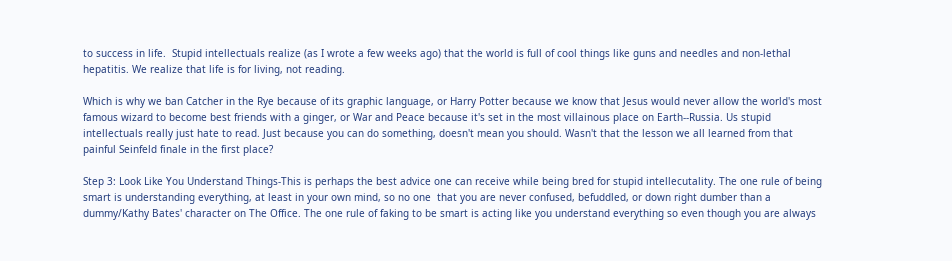to success in life.  Stupid intellectuals realize (as I wrote a few weeks ago) that the world is full of cool things like guns and needles and non-lethal hepatitis. We realize that life is for living, not reading.

Which is why we ban Catcher in the Rye because of its graphic language, or Harry Potter because we know that Jesus would never allow the world's most famous wizard to become best friends with a ginger, or War and Peace because it's set in the most villainous place on Earth--Russia. Us stupid intellectuals really just hate to read. Just because you can do something, doesn't mean you should. Wasn't that the lesson we all learned from that painful Seinfeld finale in the first place?

Step 3: Look Like You Understand Things-This is perhaps the best advice one can receive while being bred for stupid intellecutality. The one rule of being smart is understanding everything, at least in your own mind, so no one  that you are never confused, befuddled, or down right dumber than a dummy/Kathy Bates' character on The Office. The one rule of faking to be smart is acting like you understand everything so even though you are always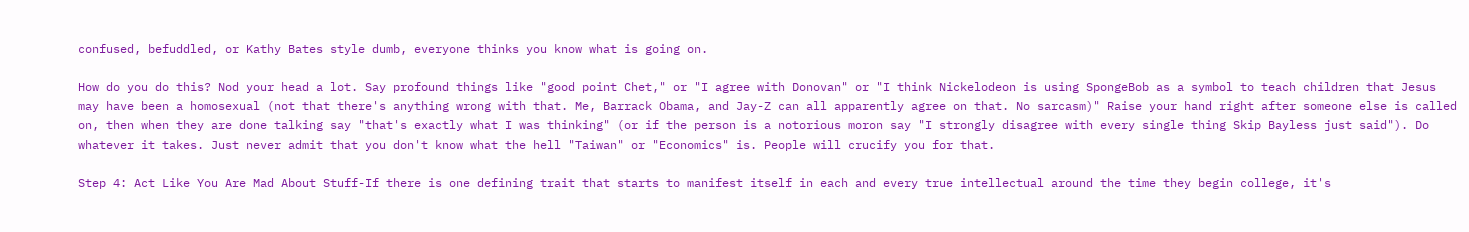confused, befuddled, or Kathy Bates style dumb, everyone thinks you know what is going on.

How do you do this? Nod your head a lot. Say profound things like "good point Chet," or "I agree with Donovan" or "I think Nickelodeon is using SpongeBob as a symbol to teach children that Jesus may have been a homosexual (not that there's anything wrong with that. Me, Barrack Obama, and Jay-Z can all apparently agree on that. No sarcasm)" Raise your hand right after someone else is called on, then when they are done talking say "that's exactly what I was thinking" (or if the person is a notorious moron say "I strongly disagree with every single thing Skip Bayless just said"). Do whatever it takes. Just never admit that you don't know what the hell "Taiwan" or "Economics" is. People will crucify you for that.

Step 4: Act Like You Are Mad About Stuff-If there is one defining trait that starts to manifest itself in each and every true intellectual around the time they begin college, it's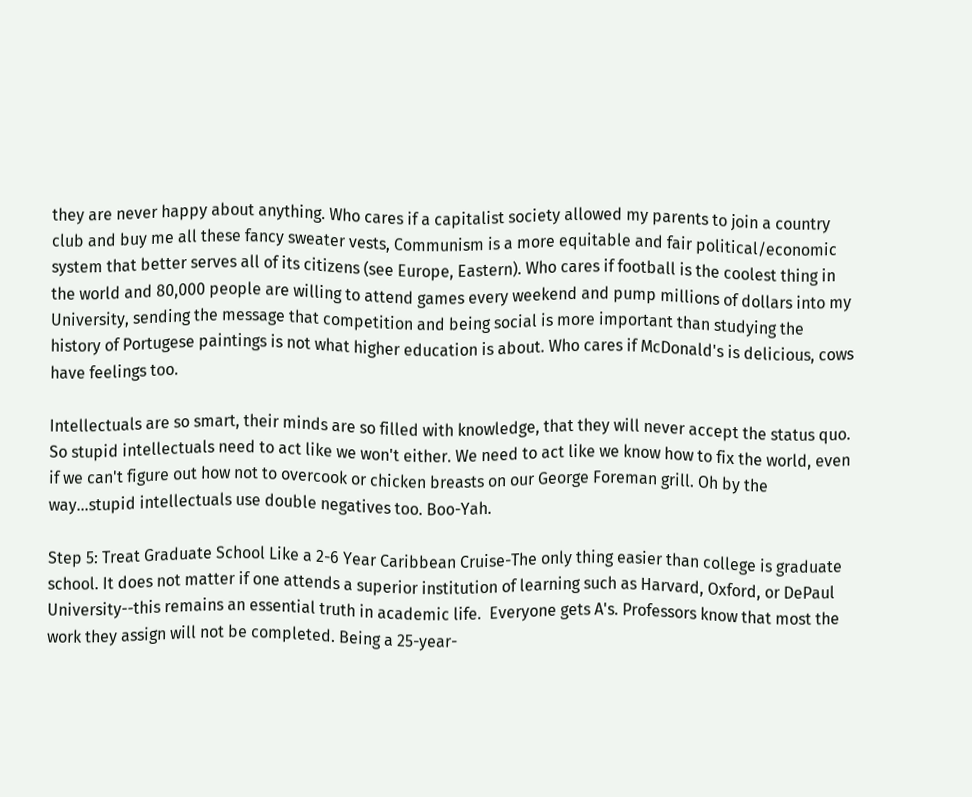they are never happy about anything. Who cares if a capitalist society allowed my parents to join a country club and buy me all these fancy sweater vests, Communism is a more equitable and fair political/economic system that better serves all of its citizens (see Europe, Eastern). Who cares if football is the coolest thing in the world and 80,000 people are willing to attend games every weekend and pump millions of dollars into my University, sending the message that competition and being social is more important than studying the history of Portugese paintings is not what higher education is about. Who cares if McDonald's is delicious, cows have feelings too.

Intellectuals are so smart, their minds are so filled with knowledge, that they will never accept the status quo. So stupid intellectuals need to act like we won't either. We need to act like we know how to fix the world, even if we can't figure out how not to overcook or chicken breasts on our George Foreman grill. Oh by the way...stupid intellectuals use double negatives too. Boo-Yah.

Step 5: Treat Graduate School Like a 2-6 Year Caribbean Cruise-The only thing easier than college is graduate school. It does not matter if one attends a superior institution of learning such as Harvard, Oxford, or DePaul University--this remains an essential truth in academic life.  Everyone gets A's. Professors know that most the work they assign will not be completed. Being a 25-year-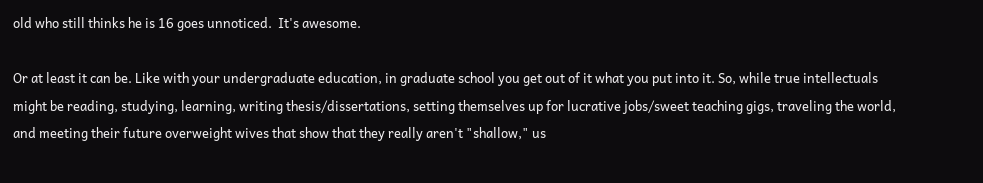old who still thinks he is 16 goes unnoticed.  It's awesome.

Or at least it can be. Like with your undergraduate education, in graduate school you get out of it what you put into it. So, while true intellectuals might be reading, studying, learning, writing thesis/dissertations, setting themselves up for lucrative jobs/sweet teaching gigs, traveling the world, and meeting their future overweight wives that show that they really aren't "shallow," us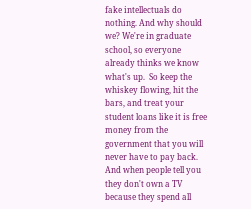fake intellectuals do nothing. And why should we? We're in graduate school, so everyone already thinks we know what's up.  So keep the whiskey flowing, hit the bars, and treat your student loans like it is free money from the government that you will never have to pay back. And when people tell you they don't own a TV because they spend all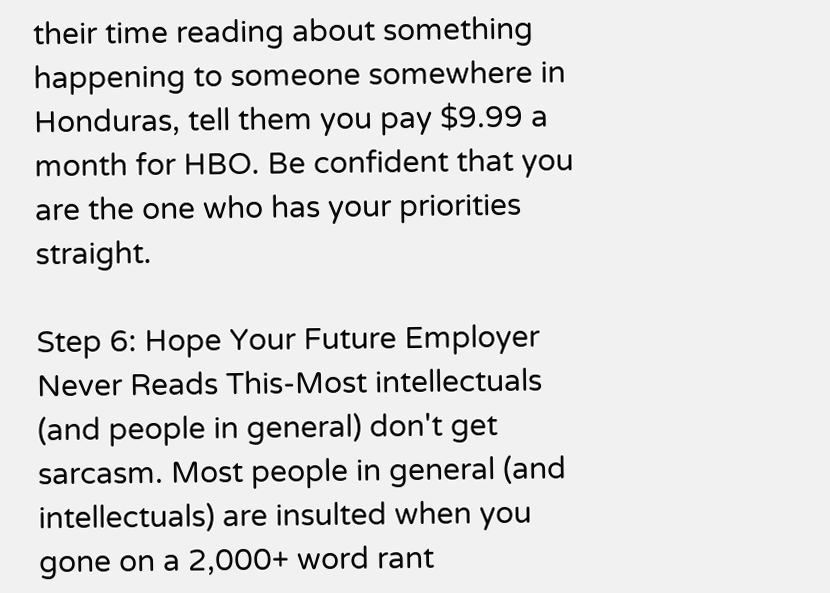their time reading about something happening to someone somewhere in Honduras, tell them you pay $9.99 a month for HBO. Be confident that you are the one who has your priorities straight.

Step 6: Hope Your Future Employer Never Reads This-Most intellectuals (and people in general) don't get sarcasm. Most people in general (and intellectuals) are insulted when you gone on a 2,000+ word rant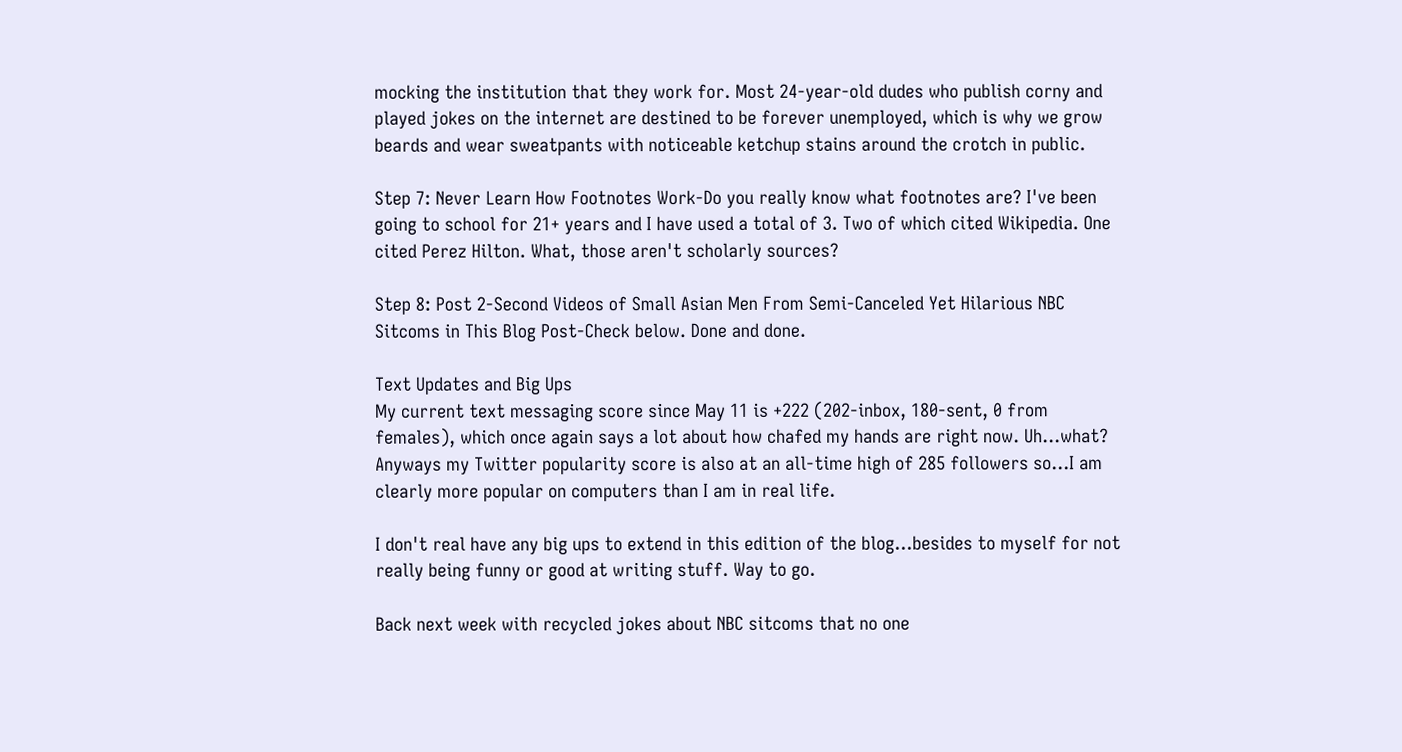mocking the institution that they work for. Most 24-year-old dudes who publish corny and played jokes on the internet are destined to be forever unemployed, which is why we grow beards and wear sweatpants with noticeable ketchup stains around the crotch in public.

Step 7: Never Learn How Footnotes Work-Do you really know what footnotes are? I've been going to school for 21+ years and I have used a total of 3. Two of which cited Wikipedia. One cited Perez Hilton. What, those aren't scholarly sources?

Step 8: Post 2-Second Videos of Small Asian Men From Semi-Canceled Yet Hilarious NBC Sitcoms in This Blog Post-Check below. Done and done.

Text Updates and Big Ups
My current text messaging score since May 11 is +222 (202-inbox, 180-sent, 0 from females), which once again says a lot about how chafed my hands are right now. Uh...what? Anyways my Twitter popularity score is also at an all-time high of 285 followers so...I am clearly more popular on computers than I am in real life.

I don't real have any big ups to extend in this edition of the blog...besides to myself for not really being funny or good at writing stuff. Way to go.

Back next week with recycled jokes about NBC sitcoms that no one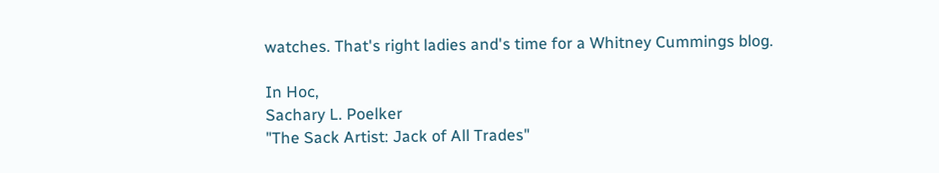watches. That's right ladies and's time for a Whitney Cummings blog.

In Hoc,
Sachary L. Poelker
"The Sack Artist: Jack of All Trades"